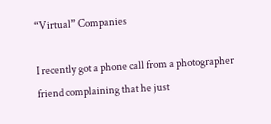“Virtual” Companies

I recently got a phone call from a photographer friend complaining that he just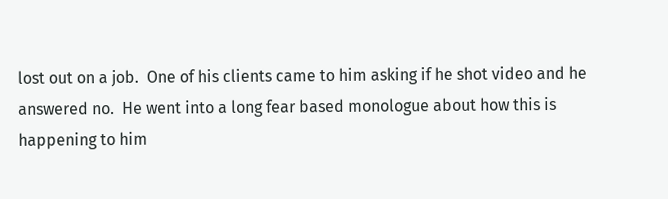lost out on a job.  One of his clients came to him asking if he shot video and he answered no.  He went into a long fear based monologue about how this is happening to him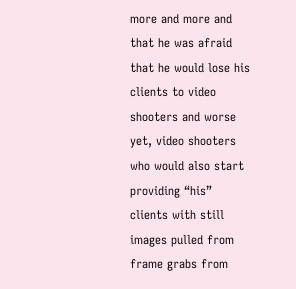more and more and that he was afraid that he would lose his clients to video shooters and worse yet, video shooters who would also start providing “his” clients with still images pulled from frame grabs from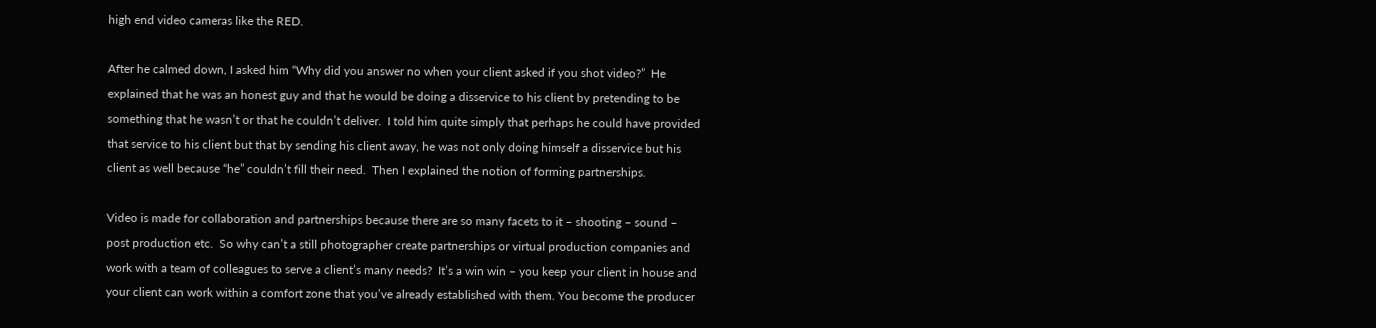high end video cameras like the RED.

After he calmed down, I asked him “Why did you answer no when your client asked if you shot video?”  He explained that he was an honest guy and that he would be doing a disservice to his client by pretending to be something that he wasn’t or that he couldn’t deliver.  I told him quite simply that perhaps he could have provided that service to his client but that by sending his client away, he was not only doing himself a disservice but his client as well because “he” couldn’t fill their need.  Then I explained the notion of forming partnerships.

Video is made for collaboration and partnerships because there are so many facets to it – shooting – sound – post production etc.  So why can’t a still photographer create partnerships or virtual production companies and work with a team of colleagues to serve a client’s many needs?  It’s a win win – you keep your client in house and your client can work within a comfort zone that you’ve already established with them. You become the producer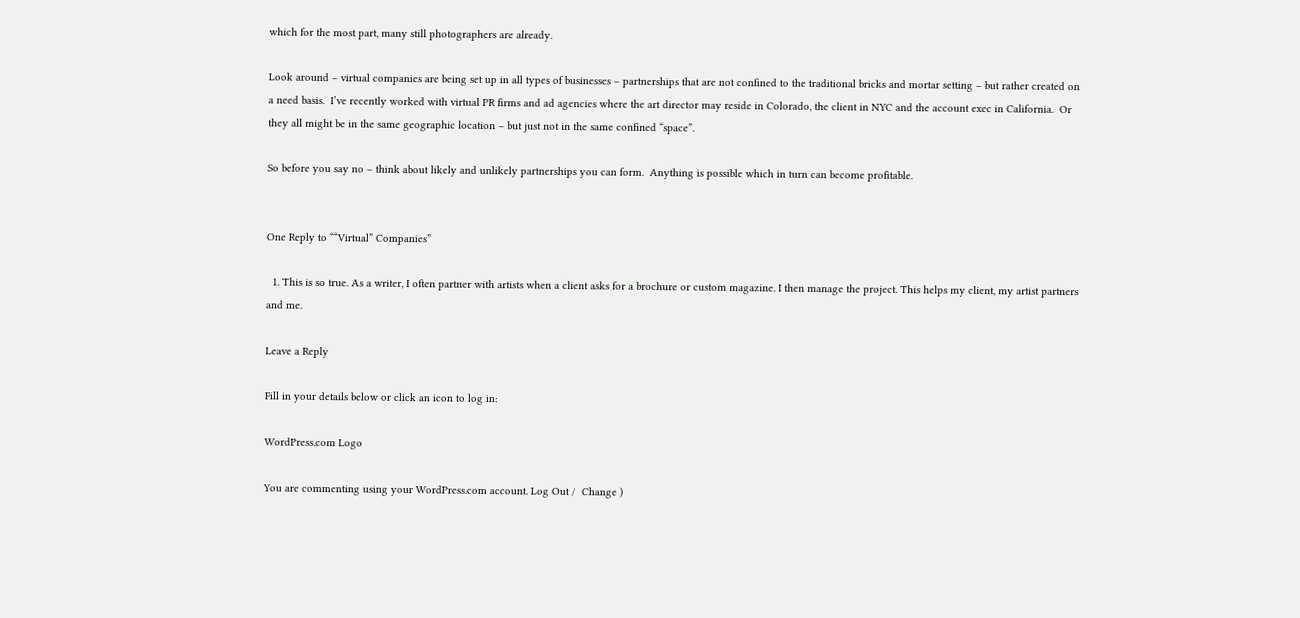which for the most part, many still photographers are already.

Look around – virtual companies are being set up in all types of businesses – partnerships that are not confined to the traditional bricks and mortar setting – but rather created on a need basis.  I’ve recently worked with virtual PR firms and ad agencies where the art director may reside in Colorado, the client in NYC and the account exec in California.  Or they all might be in the same geographic location – but just not in the same confined “space”.

So before you say no – think about likely and unlikely partnerships you can form.  Anything is possible which in turn can become profitable.


One Reply to ““Virtual” Companies”

  1. This is so true. As a writer, I often partner with artists when a client asks for a brochure or custom magazine. I then manage the project. This helps my client, my artist partners and me.

Leave a Reply

Fill in your details below or click an icon to log in:

WordPress.com Logo

You are commenting using your WordPress.com account. Log Out /  Change )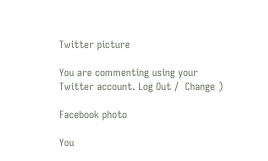Twitter picture

You are commenting using your Twitter account. Log Out /  Change )

Facebook photo

You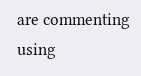are commenting using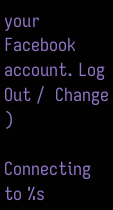your Facebook account. Log Out /  Change )

Connecting to %s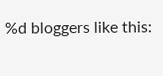%d bloggers like this: